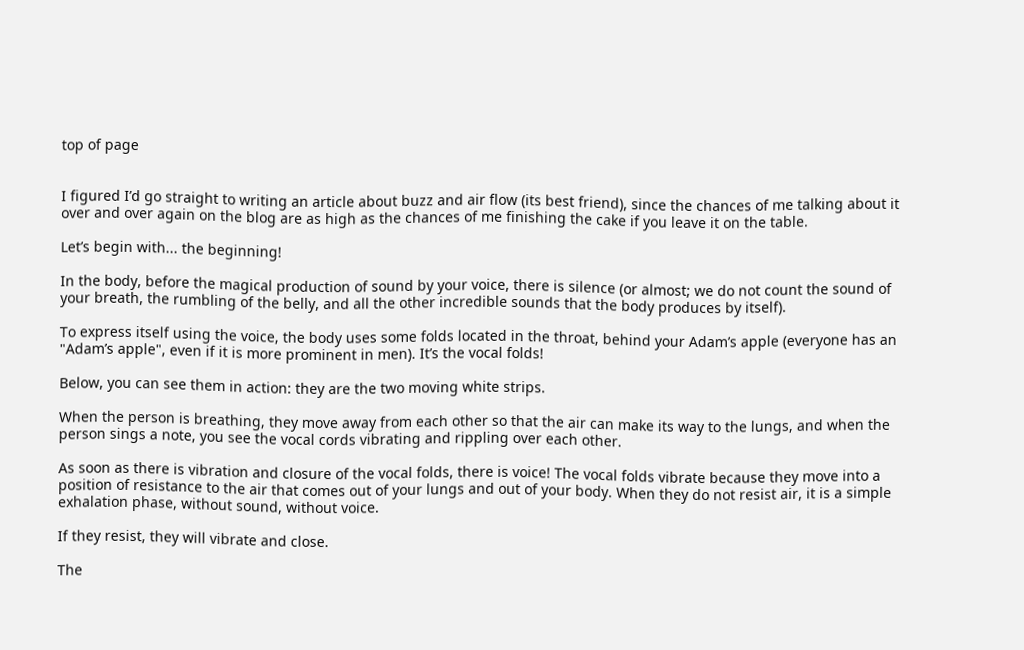top of page


I figured I’d go straight to writing an article about buzz and air flow (its best friend), since the chances of me talking about it over and over again on the blog are as high as the chances of me finishing the cake if you leave it on the table.

Let’s begin with... the beginning!

In the body, before the magical production of sound by your voice, there is silence (or almost; we do not count the sound of your breath, the rumbling of the belly, and all the other incredible sounds that the body produces by itself).

To express itself using the voice, the body uses some folds located in the throat, behind your Adam’s apple (everyone has an "Adam’s apple", even if it is more prominent in men). It’s the vocal folds!

Below, you can see them in action: they are the two moving white strips.

When the person is breathing, they move away from each other so that the air can make its way to the lungs, and when the person sings a note, you see the vocal cords vibrating and rippling over each other.

As soon as there is vibration and closure of the vocal folds, there is voice! The vocal folds vibrate because they move into a position of resistance to the air that comes out of your lungs and out of your body. When they do not resist air, it is a simple exhalation phase, without sound, without voice.

If they resist, they will vibrate and close.

The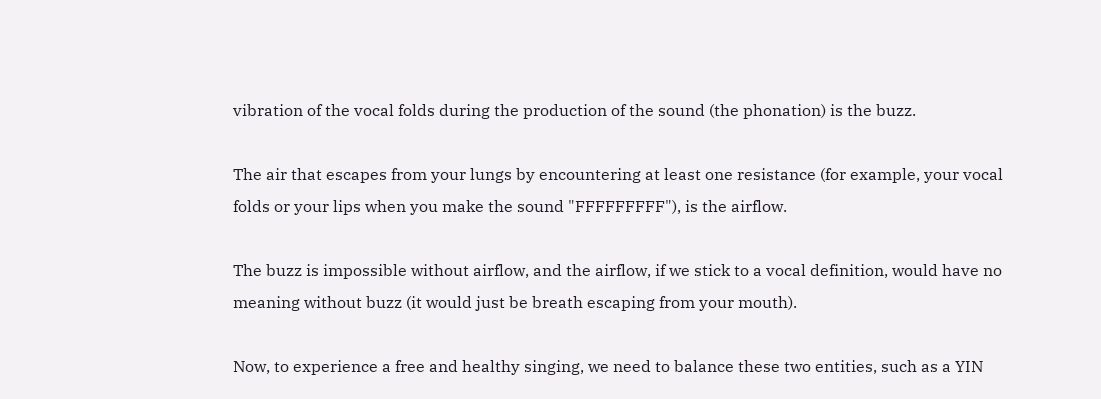vibration of the vocal folds during the production of the sound (the phonation) is the buzz.

The air that escapes from your lungs by encountering at least one resistance (for example, your vocal folds or your lips when you make the sound "FFFFFFFFF"), is the airflow.

The buzz is impossible without airflow, and the airflow, if we stick to a vocal definition, would have no meaning without buzz (it would just be breath escaping from your mouth).

Now, to experience a free and healthy singing, we need to balance these two entities, such as a YIN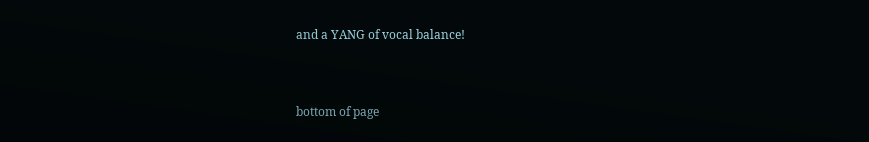and a YANG of vocal balance!


bottom of page